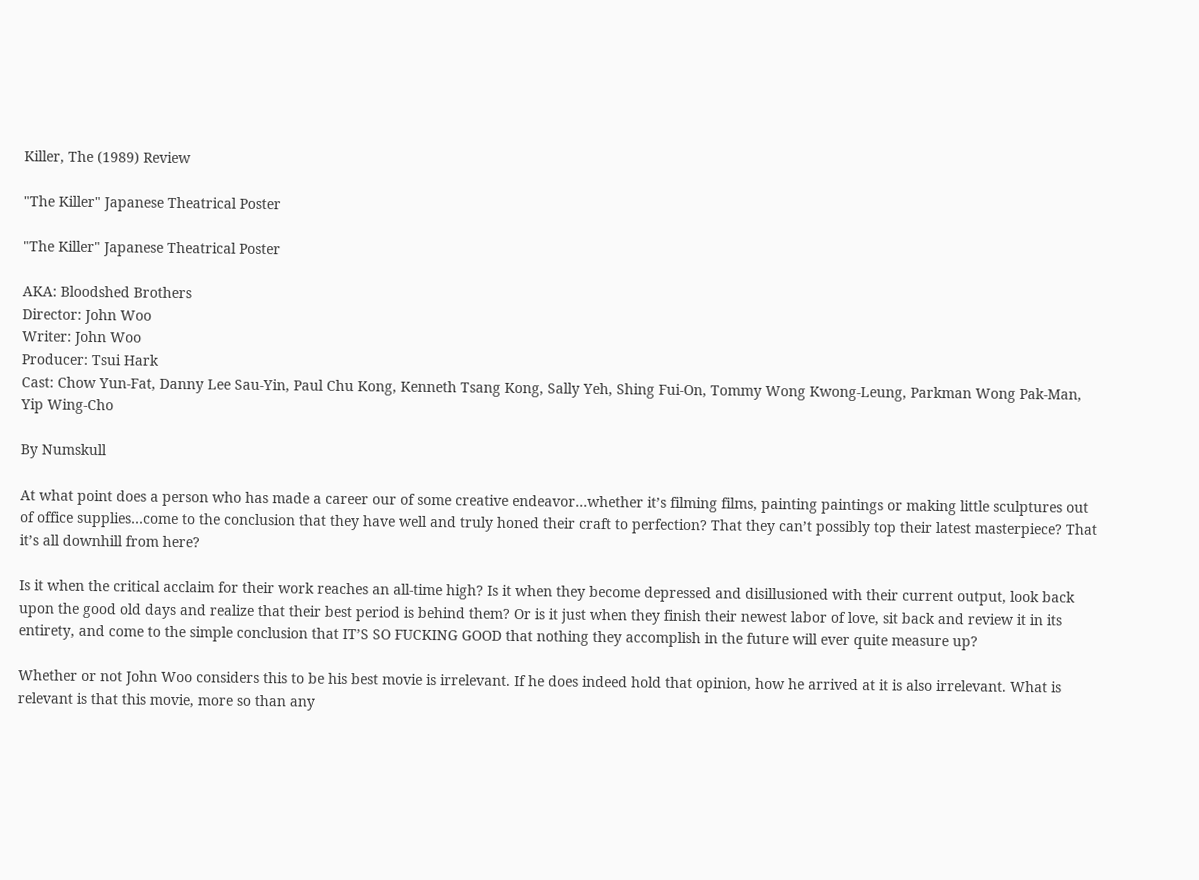Killer, The (1989) Review

"The Killer" Japanese Theatrical Poster

"The Killer" Japanese Theatrical Poster

AKA: Bloodshed Brothers
Director: John Woo
Writer: John Woo
Producer: Tsui Hark
Cast: Chow Yun-Fat, Danny Lee Sau-Yin, Paul Chu Kong, Kenneth Tsang Kong, Sally Yeh, Shing Fui-On, Tommy Wong Kwong-Leung, Parkman Wong Pak-Man, Yip Wing-Cho

By Numskull

At what point does a person who has made a career our of some creative endeavor…whether it’s filming films, painting paintings or making little sculptures out of office supplies…come to the conclusion that they have well and truly honed their craft to perfection? That they can’t possibly top their latest masterpiece? That it’s all downhill from here?

Is it when the critical acclaim for their work reaches an all-time high? Is it when they become depressed and disillusioned with their current output, look back upon the good old days and realize that their best period is behind them? Or is it just when they finish their newest labor of love, sit back and review it in its entirety, and come to the simple conclusion that IT’S SO FUCKING GOOD that nothing they accomplish in the future will ever quite measure up?

Whether or not John Woo considers this to be his best movie is irrelevant. If he does indeed hold that opinion, how he arrived at it is also irrelevant. What is relevant is that this movie, more so than any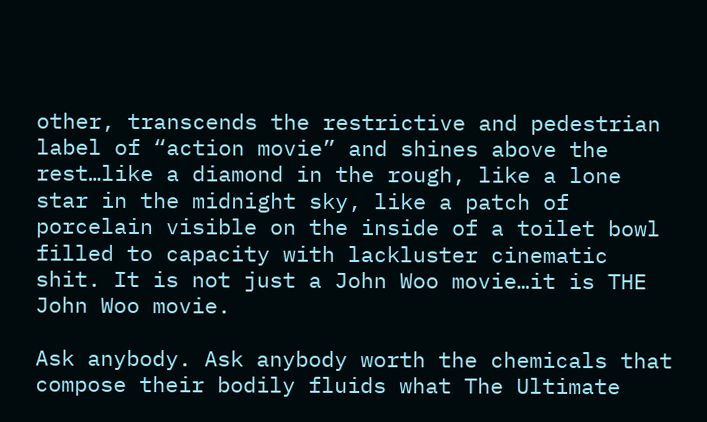other, transcends the restrictive and pedestrian label of “action movie” and shines above the rest…like a diamond in the rough, like a lone star in the midnight sky, like a patch of porcelain visible on the inside of a toilet bowl filled to capacity with lackluster cinematic shit. It is not just a John Woo movie…it is THE John Woo movie.

Ask anybody. Ask anybody worth the chemicals that compose their bodily fluids what The Ultimate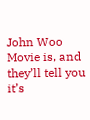John Woo Movie is, and they’ll tell you it’s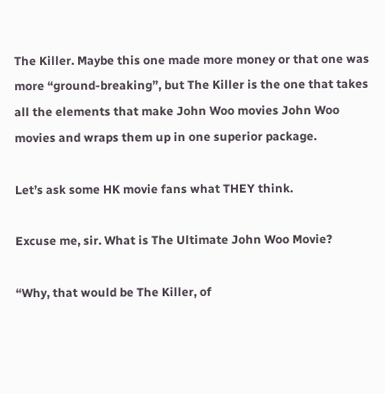The Killer. Maybe this one made more money or that one was more “ground-breaking”, but The Killer is the one that takes all the elements that make John Woo movies John Woo movies and wraps them up in one superior package.

Let’s ask some HK movie fans what THEY think.

Excuse me, sir. What is The Ultimate John Woo Movie?

“Why, that would be The Killer, of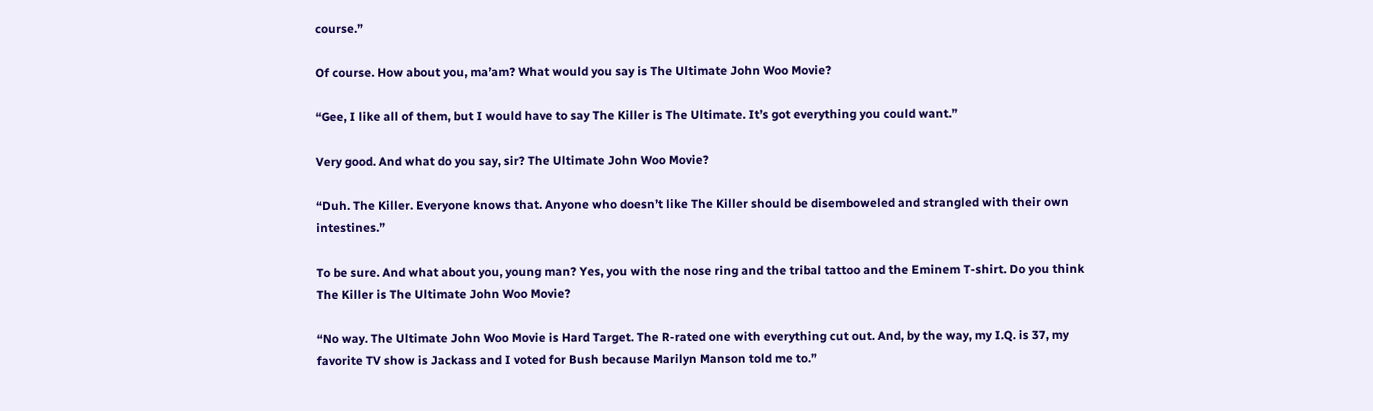course.”

Of course. How about you, ma’am? What would you say is The Ultimate John Woo Movie?

“Gee, I like all of them, but I would have to say The Killer is The Ultimate. It’s got everything you could want.”

Very good. And what do you say, sir? The Ultimate John Woo Movie?

“Duh. The Killer. Everyone knows that. Anyone who doesn’t like The Killer should be disemboweled and strangled with their own intestines.”

To be sure. And what about you, young man? Yes, you with the nose ring and the tribal tattoo and the Eminem T-shirt. Do you think The Killer is The Ultimate John Woo Movie?

“No way. The Ultimate John Woo Movie is Hard Target. The R-rated one with everything cut out. And, by the way, my I.Q. is 37, my favorite TV show is Jackass and I voted for Bush because Marilyn Manson told me to.”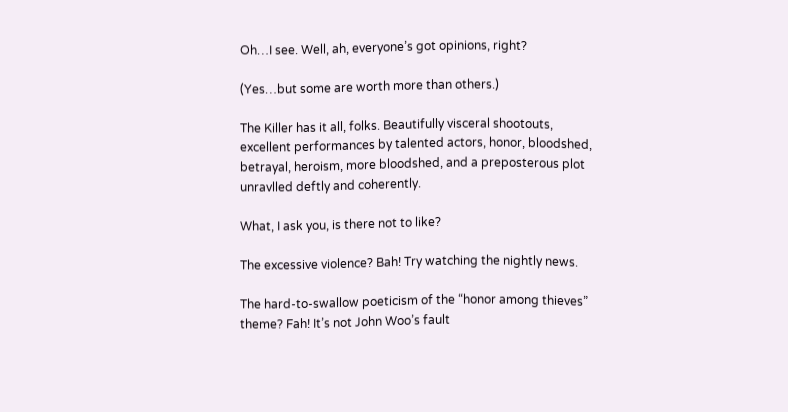Oh…I see. Well, ah, everyone’s got opinions, right?

(Yes…but some are worth more than others.)

The Killer has it all, folks. Beautifully visceral shootouts, excellent performances by talented actors, honor, bloodshed, betrayal, heroism, more bloodshed, and a preposterous plot unravlled deftly and coherently.

What, I ask you, is there not to like?

The excessive violence? Bah! Try watching the nightly news.

The hard-to-swallow poeticism of the “honor among thieves” theme? Fah! It’s not John Woo’s fault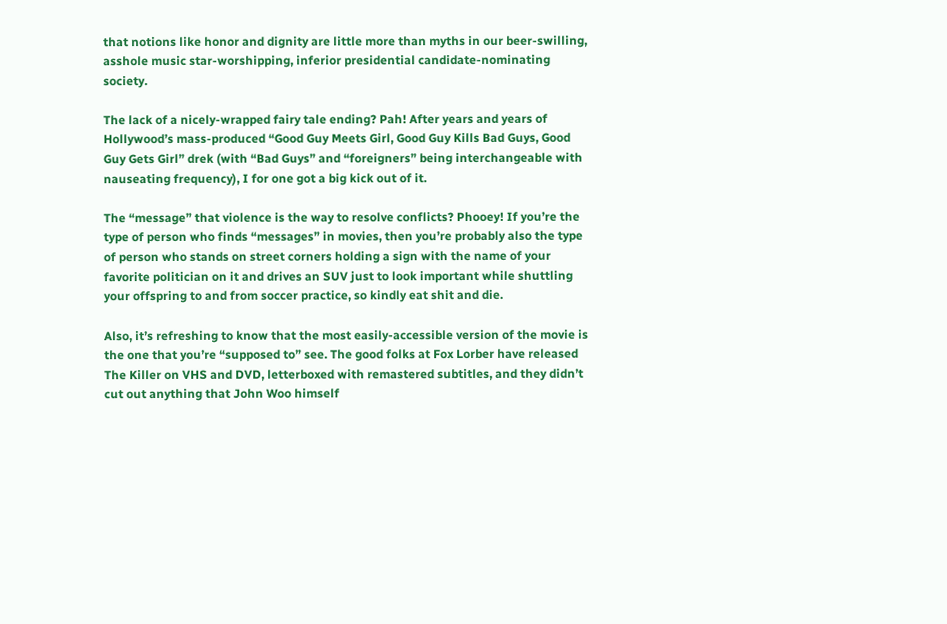that notions like honor and dignity are little more than myths in our beer-swilling, asshole music star-worshipping, inferior presidential candidate-nominating society.

The lack of a nicely-wrapped fairy tale ending? Pah! After years and years of Hollywood’s mass-produced “Good Guy Meets Girl, Good Guy Kills Bad Guys, Good Guy Gets Girl” drek (with “Bad Guys” and “foreigners” being interchangeable with nauseating frequency), I for one got a big kick out of it.

The “message” that violence is the way to resolve conflicts? Phooey! If you’re the type of person who finds “messages” in movies, then you’re probably also the type of person who stands on street corners holding a sign with the name of your favorite politician on it and drives an SUV just to look important while shuttling your offspring to and from soccer practice, so kindly eat shit and die.

Also, it’s refreshing to know that the most easily-accessible version of the movie is the one that you’re “supposed to” see. The good folks at Fox Lorber have released The Killer on VHS and DVD, letterboxed with remastered subtitles, and they didn’t cut out anything that John Woo himself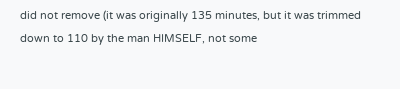did not remove (it was originally 135 minutes, but it was trimmed down to 110 by the man HIMSELF, not some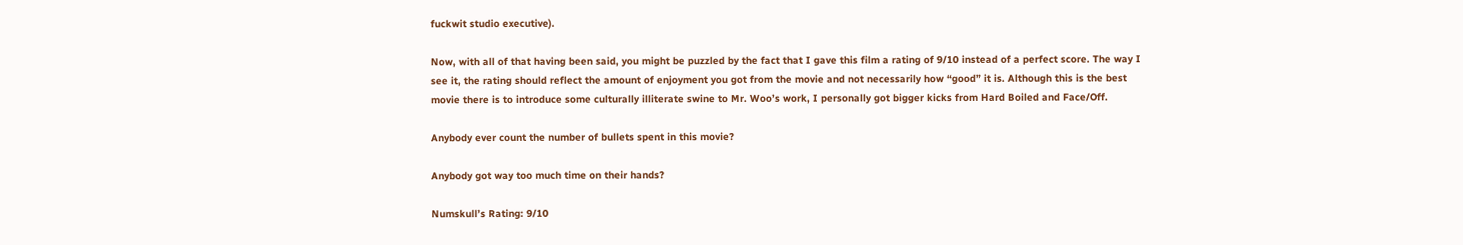fuckwit studio executive).

Now, with all of that having been said, you might be puzzled by the fact that I gave this film a rating of 9/10 instead of a perfect score. The way I see it, the rating should reflect the amount of enjoyment you got from the movie and not necessarily how “good” it is. Although this is the best movie there is to introduce some culturally illiterate swine to Mr. Woo’s work, I personally got bigger kicks from Hard Boiled and Face/Off.

Anybody ever count the number of bullets spent in this movie?

Anybody got way too much time on their hands?

Numskull’s Rating: 9/10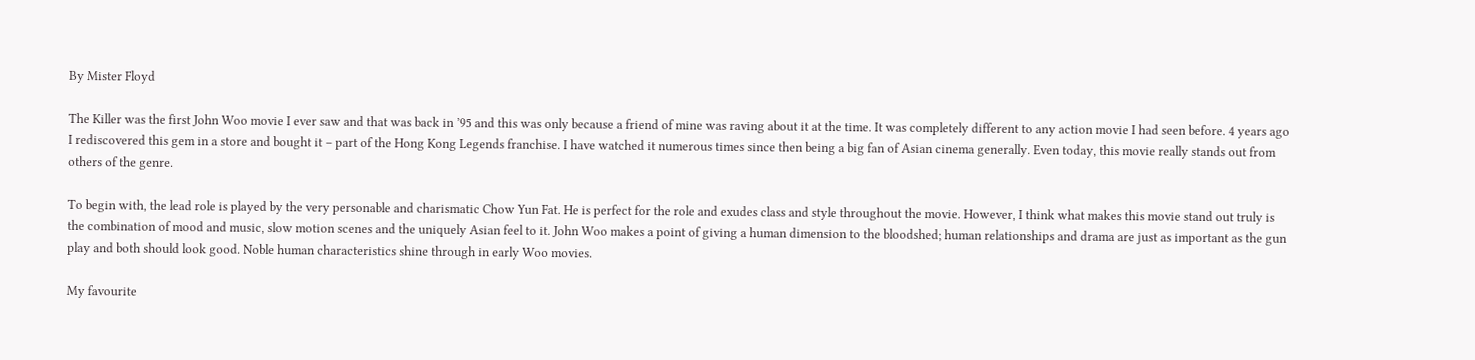By Mister Floyd

The Killer was the first John Woo movie I ever saw and that was back in ’95 and this was only because a friend of mine was raving about it at the time. It was completely different to any action movie I had seen before. 4 years ago I rediscovered this gem in a store and bought it – part of the Hong Kong Legends franchise. I have watched it numerous times since then being a big fan of Asian cinema generally. Even today, this movie really stands out from others of the genre.

To begin with, the lead role is played by the very personable and charismatic Chow Yun Fat. He is perfect for the role and exudes class and style throughout the movie. However, I think what makes this movie stand out truly is the combination of mood and music, slow motion scenes and the uniquely Asian feel to it. John Woo makes a point of giving a human dimension to the bloodshed; human relationships and drama are just as important as the gun play and both should look good. Noble human characteristics shine through in early Woo movies.

My favourite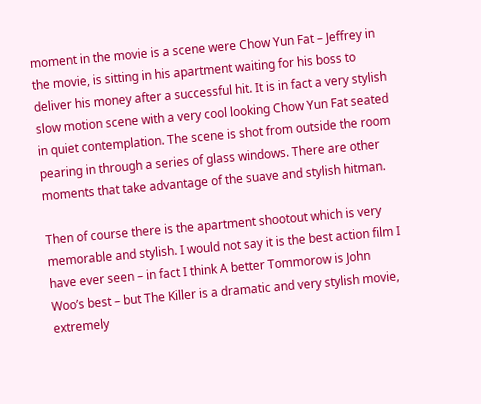moment in the movie is a scene were Chow Yun Fat – Jeffrey in the movie, is sitting in his apartment waiting for his boss to deliver his money after a successful hit. It is in fact a very stylish slow motion scene with a very cool looking Chow Yun Fat seated in quiet contemplation. The scene is shot from outside the room pearing in through a series of glass windows. There are other moments that take advantage of the suave and stylish hitman.

Then of course there is the apartment shootout which is very memorable and stylish. I would not say it is the best action film I have ever seen – in fact I think A better Tommorow is John Woo’s best – but The Killer is a dramatic and very stylish movie, extremely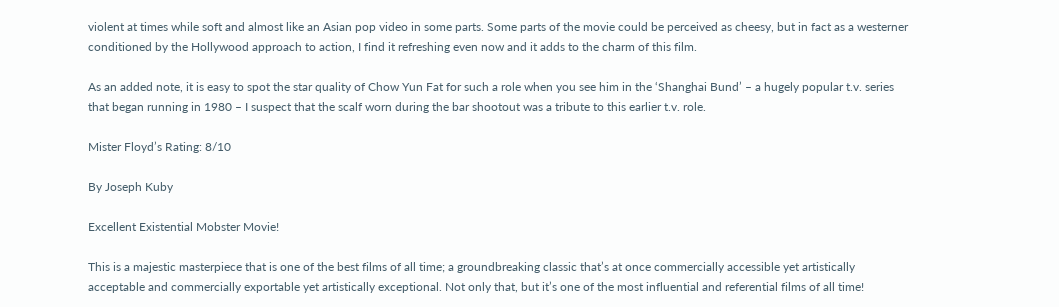violent at times while soft and almost like an Asian pop video in some parts. Some parts of the movie could be perceived as cheesy, but in fact as a westerner conditioned by the Hollywood approach to action, I find it refreshing even now and it adds to the charm of this film.

As an added note, it is easy to spot the star quality of Chow Yun Fat for such a role when you see him in the ‘Shanghai Bund’ – a hugely popular t.v. series that began running in 1980 – I suspect that the scalf worn during the bar shootout was a tribute to this earlier t.v. role.

Mister Floyd’s Rating: 8/10

By Joseph Kuby

Excellent Existential Mobster Movie!

This is a majestic masterpiece that is one of the best films of all time; a groundbreaking classic that’s at once commercially accessible yet artistically acceptable and commercially exportable yet artistically exceptional. Not only that, but it’s one of the most influential and referential films of all time!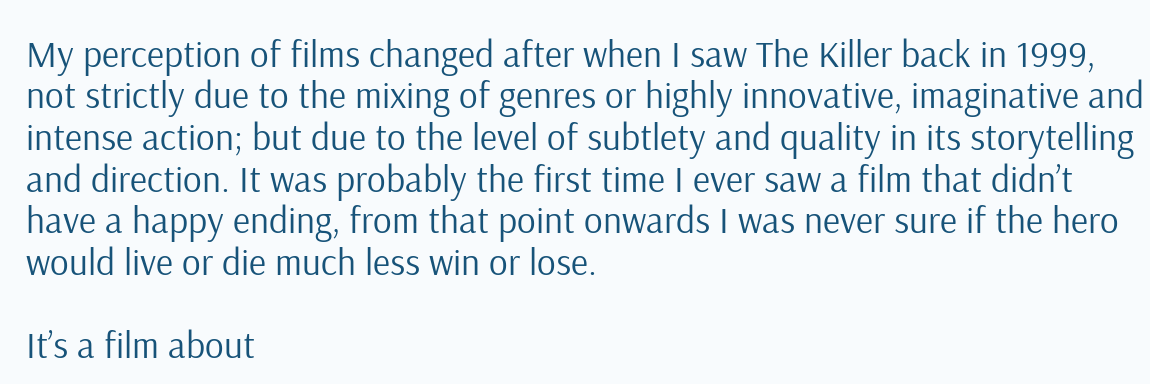My perception of films changed after when I saw The Killer back in 1999, not strictly due to the mixing of genres or highly innovative, imaginative and intense action; but due to the level of subtlety and quality in its storytelling and direction. It was probably the first time I ever saw a film that didn’t have a happy ending, from that point onwards I was never sure if the hero would live or die much less win or lose.

It’s a film about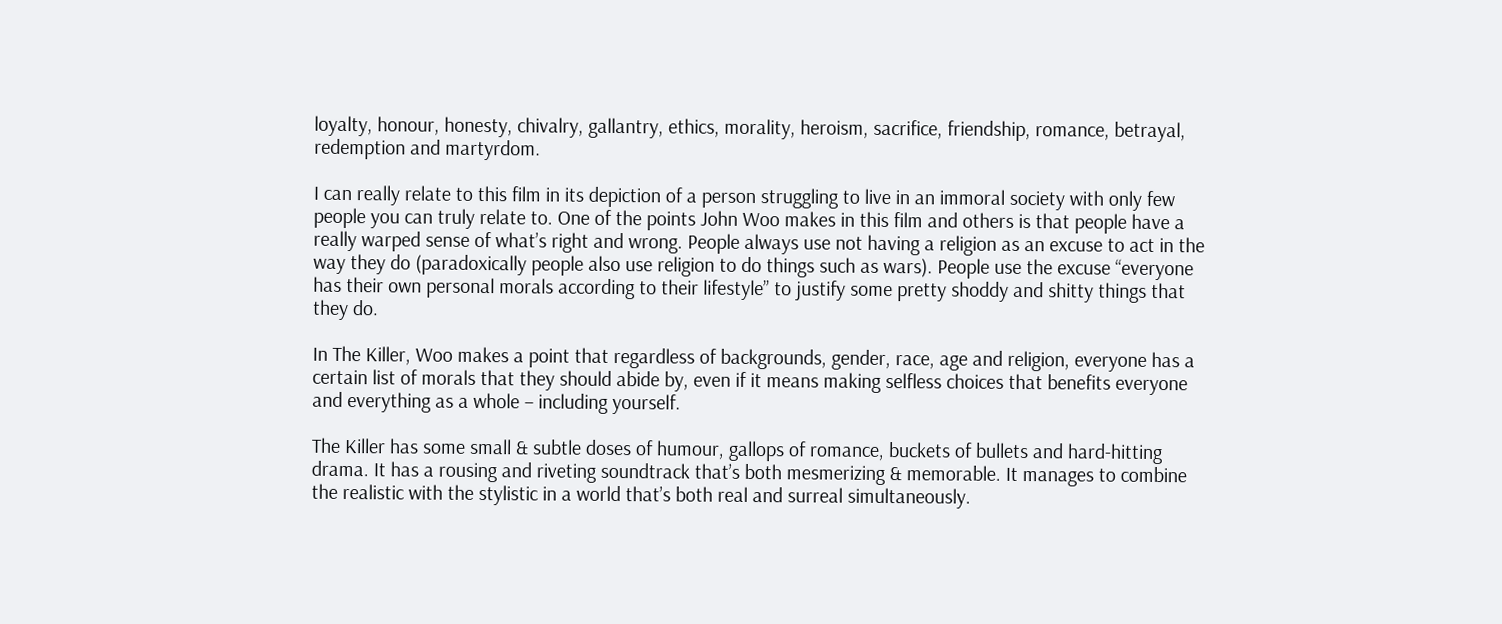loyalty, honour, honesty, chivalry, gallantry, ethics, morality, heroism, sacrifice, friendship, romance, betrayal, redemption and martyrdom.

I can really relate to this film in its depiction of a person struggling to live in an immoral society with only few people you can truly relate to. One of the points John Woo makes in this film and others is that people have a really warped sense of what’s right and wrong. People always use not having a religion as an excuse to act in the way they do (paradoxically people also use religion to do things such as wars). People use the excuse “everyone has their own personal morals according to their lifestyle” to justify some pretty shoddy and shitty things that they do.

In The Killer, Woo makes a point that regardless of backgrounds, gender, race, age and religion, everyone has a certain list of morals that they should abide by, even if it means making selfless choices that benefits everyone and everything as a whole – including yourself.

The Killer has some small & subtle doses of humour, gallops of romance, buckets of bullets and hard-hitting drama. It has a rousing and riveting soundtrack that’s both mesmerizing & memorable. It manages to combine the realistic with the stylistic in a world that’s both real and surreal simultaneously.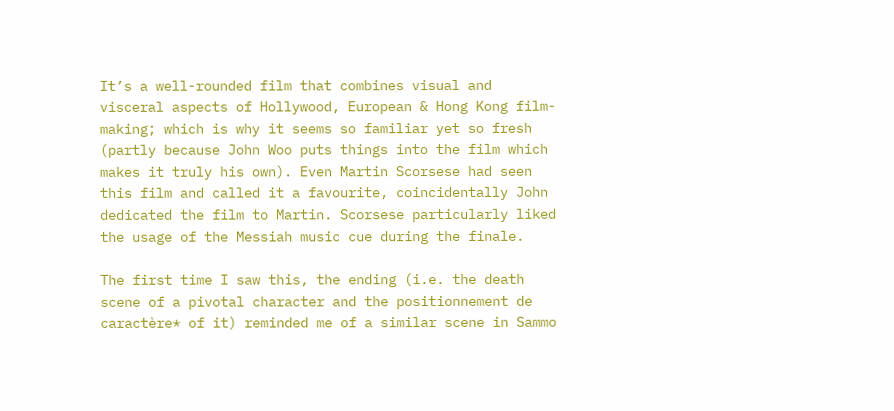It’s a well-rounded film that combines visual and visceral aspects of Hollywood, European & Hong Kong film-making; which is why it seems so familiar yet so fresh (partly because John Woo puts things into the film which makes it truly his own). Even Martin Scorsese had seen this film and called it a favourite, coincidentally John dedicated the film to Martin. Scorsese particularly liked the usage of the Messiah music cue during the finale.

The first time I saw this, the ending (i.e. the death scene of a pivotal character and the positionnement de caractère* of it) reminded me of a similar scene in Sammo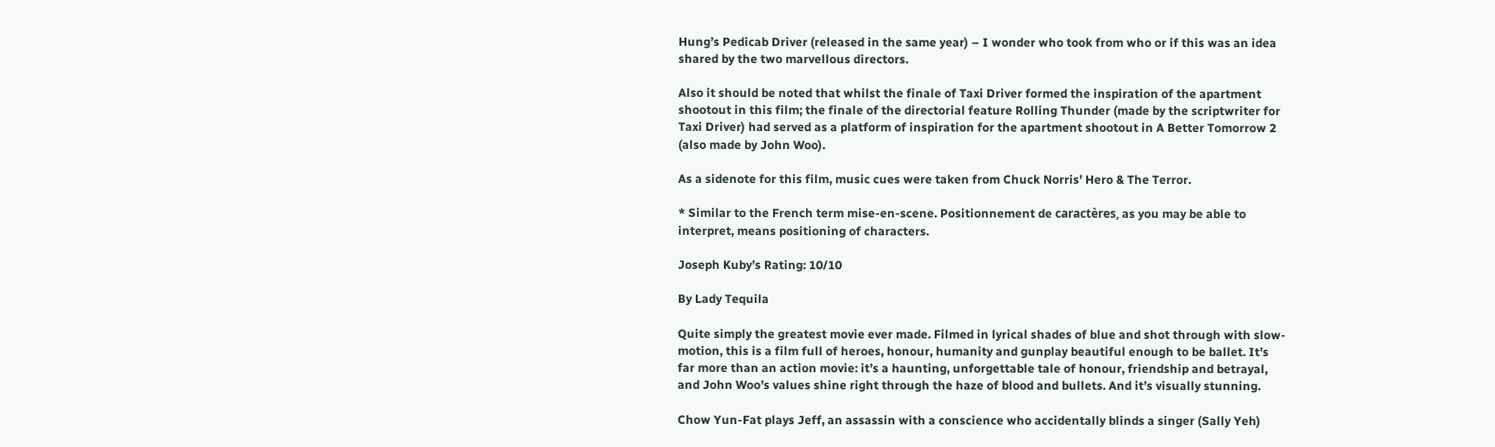Hung’s Pedicab Driver (released in the same year) – I wonder who took from who or if this was an idea shared by the two marvellous directors.

Also it should be noted that whilst the finale of Taxi Driver formed the inspiration of the apartment shootout in this film; the finale of the directorial feature Rolling Thunder (made by the scriptwriter for Taxi Driver) had served as a platform of inspiration for the apartment shootout in A Better Tomorrow 2 (also made by John Woo).

As a sidenote for this film, music cues were taken from Chuck Norris’ Hero & The Terror.

* Similar to the French term mise-en-scene. Positionnement de caractères, as you may be able to interpret, means positioning of characters.

Joseph Kuby’s Rating: 10/10

By Lady Tequila

Quite simply the greatest movie ever made. Filmed in lyrical shades of blue and shot through with slow-motion, this is a film full of heroes, honour, humanity and gunplay beautiful enough to be ballet. It’s far more than an action movie: it’s a haunting, unforgettable tale of honour, friendship and betrayal, and John Woo’s values shine right through the haze of blood and bullets. And it’s visually stunning.

Chow Yun-Fat plays Jeff, an assassin with a conscience who accidentally blinds a singer (Sally Yeh)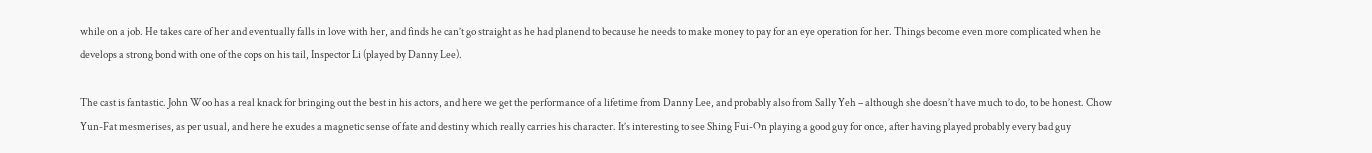while on a job. He takes care of her and eventually falls in love with her, and finds he can’t go straight as he had planend to because he needs to make money to pay for an eye operation for her. Things become even more complicated when he develops a strong bond with one of the cops on his tail, Inspector Li (played by Danny Lee).

The cast is fantastic. John Woo has a real knack for bringing out the best in his actors, and here we get the performance of a lifetime from Danny Lee, and probably also from Sally Yeh – although she doesn’t have much to do, to be honest. Chow Yun-Fat mesmerises, as per usual, and here he exudes a magnetic sense of fate and destiny which really carries his character. It’s interesting to see Shing Fui-On playing a good guy for once, after having played probably every bad guy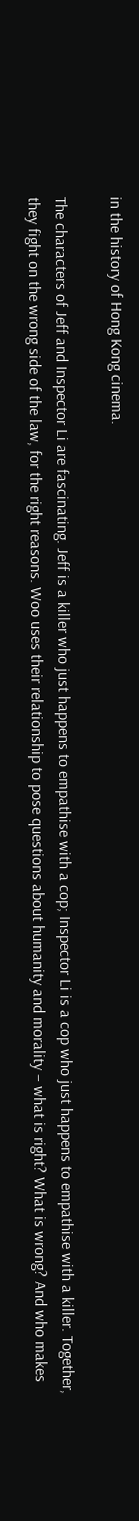in the history of Hong Kong cinema.

The characters of Jeff and Inspector Li are fascinating. Jeff is a killer who just happens to empathise with a cop; Inspector Li is a cop who just happens to empathise with a killer. Together, they fight on the wrong side of the law, for the right reasons. Woo uses their relationship to pose questions about humanity and morality – what is right? What is wrong? And who makes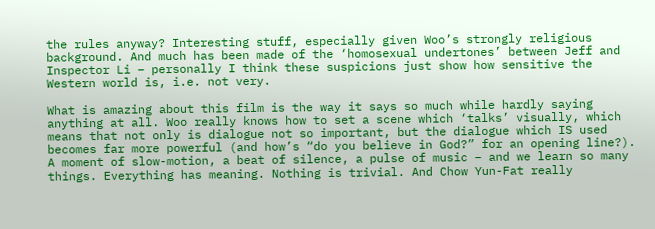the rules anyway? Interesting stuff, especially given Woo’s strongly religious background. And much has been made of the ‘homosexual undertones’ between Jeff and Inspector Li – personally I think these suspicions just show how sensitive the Western world is, i.e. not very.

What is amazing about this film is the way it says so much while hardly saying anything at all. Woo really knows how to set a scene which ‘talks’ visually, which means that not only is dialogue not so important, but the dialogue which IS used becomes far more powerful (and how’s “do you believe in God?” for an opening line?). A moment of slow-motion, a beat of silence, a pulse of music – and we learn so many things. Everything has meaning. Nothing is trivial. And Chow Yun-Fat really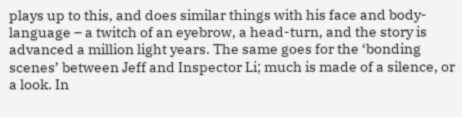plays up to this, and does similar things with his face and body-language – a twitch of an eyebrow, a head-turn, and the story is advanced a million light years. The same goes for the ‘bonding scenes’ between Jeff and Inspector Li; much is made of a silence, or a look. In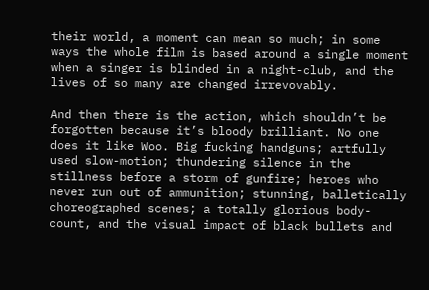their world, a moment can mean so much; in some ways the whole film is based around a single moment when a singer is blinded in a night-club, and the lives of so many are changed irrevovably.

And then there is the action, which shouldn’t be forgotten because it’s bloody brilliant. No one does it like Woo. Big fucking handguns; artfully used slow-motion; thundering silence in the stillness before a storm of gunfire; heroes who never run out of ammunition; stunning, balletically choreographed scenes; a totally glorious body-count, and the visual impact of black bullets and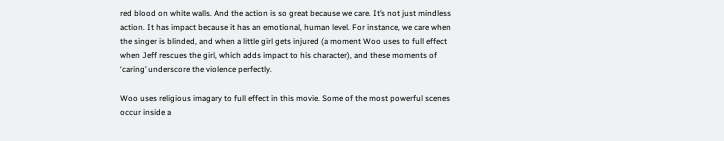red blood on white walls. And the action is so great because we care. It’s not just mindless action. It has impact because it has an emotional, human level. For instance, we care when the singer is blinded, and when a little girl gets injured (a moment Woo uses to full effect when Jeff rescues the girl, which adds impact to his character), and these moments of ‘caring’ underscore the violence perfectly.

Woo uses religious imagary to full effect in this movie. Some of the most powerful scenes occur inside a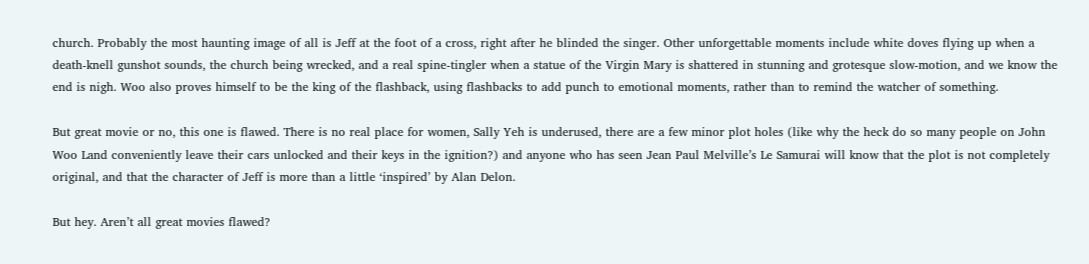church. Probably the most haunting image of all is Jeff at the foot of a cross, right after he blinded the singer. Other unforgettable moments include white doves flying up when a death-knell gunshot sounds, the church being wrecked, and a real spine-tingler when a statue of the Virgin Mary is shattered in stunning and grotesque slow-motion, and we know the end is nigh. Woo also proves himself to be the king of the flashback, using flashbacks to add punch to emotional moments, rather than to remind the watcher of something.

But great movie or no, this one is flawed. There is no real place for women, Sally Yeh is underused, there are a few minor plot holes (like why the heck do so many people on John Woo Land conveniently leave their cars unlocked and their keys in the ignition?) and anyone who has seen Jean Paul Melville’s Le Samurai will know that the plot is not completely original, and that the character of Jeff is more than a little ‘inspired’ by Alan Delon.

But hey. Aren’t all great movies flawed?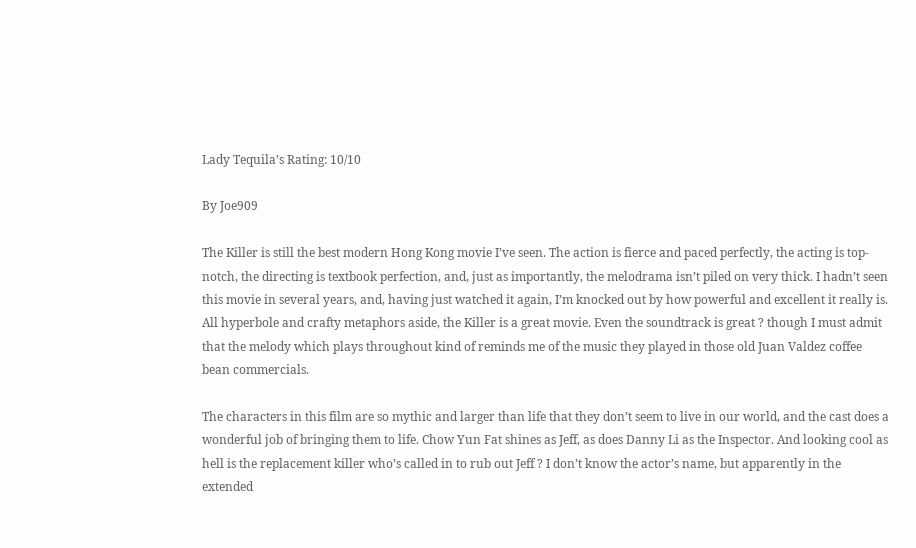Lady Tequila’s Rating: 10/10

By Joe909

The Killer is still the best modern Hong Kong movie I’ve seen. The action is fierce and paced perfectly, the acting is top-notch, the directing is textbook perfection, and, just as importantly, the melodrama isn’t piled on very thick. I hadn’t seen this movie in several years, and, having just watched it again, I’m knocked out by how powerful and excellent it really is. All hyperbole and crafty metaphors aside, the Killer is a great movie. Even the soundtrack is great ? though I must admit that the melody which plays throughout kind of reminds me of the music they played in those old Juan Valdez coffee bean commercials.

The characters in this film are so mythic and larger than life that they don’t seem to live in our world, and the cast does a wonderful job of bringing them to life. Chow Yun Fat shines as Jeff, as does Danny Li as the Inspector. And looking cool as hell is the replacement killer who’s called in to rub out Jeff ? I don’t know the actor’s name, but apparently in the extended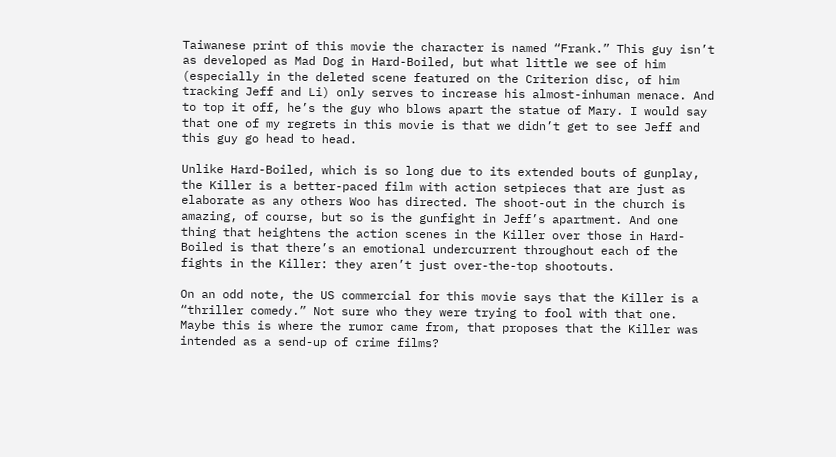Taiwanese print of this movie the character is named “Frank.” This guy isn’t as developed as Mad Dog in Hard-Boiled, but what little we see of him (especially in the deleted scene featured on the Criterion disc, of him tracking Jeff and Li) only serves to increase his almost-inhuman menace. And to top it off, he’s the guy who blows apart the statue of Mary. I would say that one of my regrets in this movie is that we didn’t get to see Jeff and this guy go head to head.

Unlike Hard-Boiled, which is so long due to its extended bouts of gunplay, the Killer is a better-paced film with action setpieces that are just as elaborate as any others Woo has directed. The shoot-out in the church is amazing, of course, but so is the gunfight in Jeff’s apartment. And one thing that heightens the action scenes in the Killer over those in Hard-Boiled is that there’s an emotional undercurrent throughout each of the fights in the Killer: they aren’t just over-the-top shootouts.

On an odd note, the US commercial for this movie says that the Killer is a “thriller comedy.” Not sure who they were trying to fool with that one. Maybe this is where the rumor came from, that proposes that the Killer was intended as a send-up of crime films?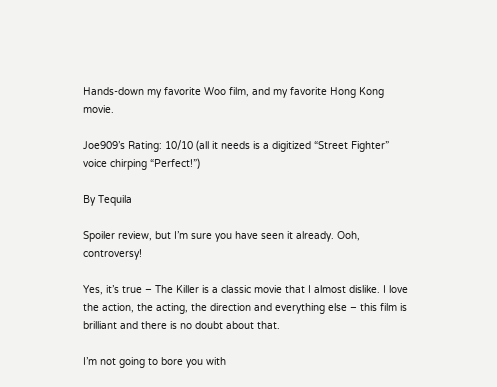Hands-down my favorite Woo film, and my favorite Hong Kong movie.

Joe909’s Rating: 10/10 (all it needs is a digitized “Street Fighter” voice chirping “Perfect!”)

By Tequila

Spoiler review, but I’m sure you have seen it already. Ooh, controversy!

Yes, it’s true – The Killer is a classic movie that I almost dislike. I love the action, the acting, the direction and everything else – this film is brilliant and there is no doubt about that.

I’m not going to bore you with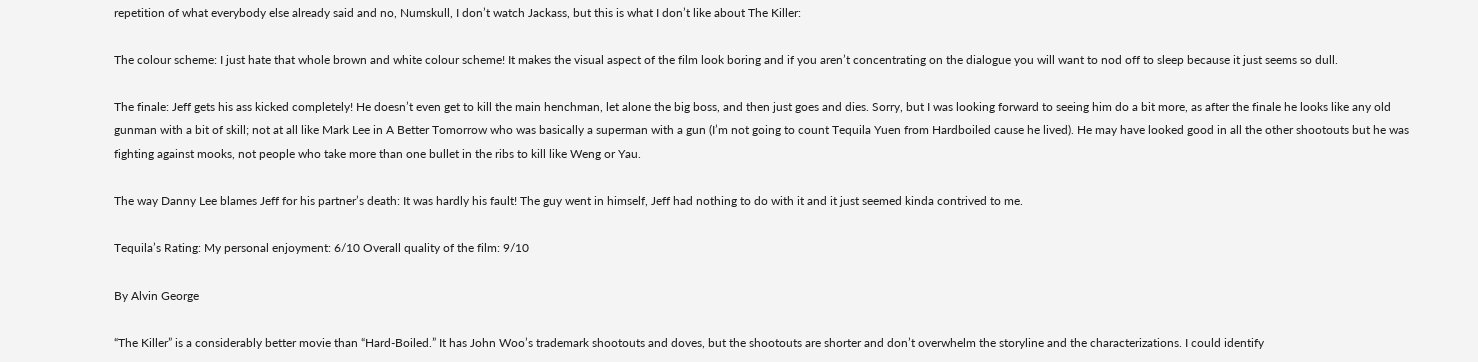repetition of what everybody else already said and no, Numskull, I don’t watch Jackass, but this is what I don’t like about The Killer:

The colour scheme: I just hate that whole brown and white colour scheme! It makes the visual aspect of the film look boring and if you aren’t concentrating on the dialogue you will want to nod off to sleep because it just seems so dull.

The finale: Jeff gets his ass kicked completely! He doesn’t even get to kill the main henchman, let alone the big boss, and then just goes and dies. Sorry, but I was looking forward to seeing him do a bit more, as after the finale he looks like any old gunman with a bit of skill; not at all like Mark Lee in A Better Tomorrow who was basically a superman with a gun (I’m not going to count Tequila Yuen from Hardboiled cause he lived). He may have looked good in all the other shootouts but he was fighting against mooks, not people who take more than one bullet in the ribs to kill like Weng or Yau.

The way Danny Lee blames Jeff for his partner’s death: It was hardly his fault! The guy went in himself, Jeff had nothing to do with it and it just seemed kinda contrived to me.

Tequila’s Rating: My personal enjoyment: 6/10 Overall quality of the film: 9/10

By Alvin George

“The Killer” is a considerably better movie than “Hard-Boiled.” It has John Woo’s trademark shootouts and doves, but the shootouts are shorter and don’t overwhelm the storyline and the characterizations. I could identify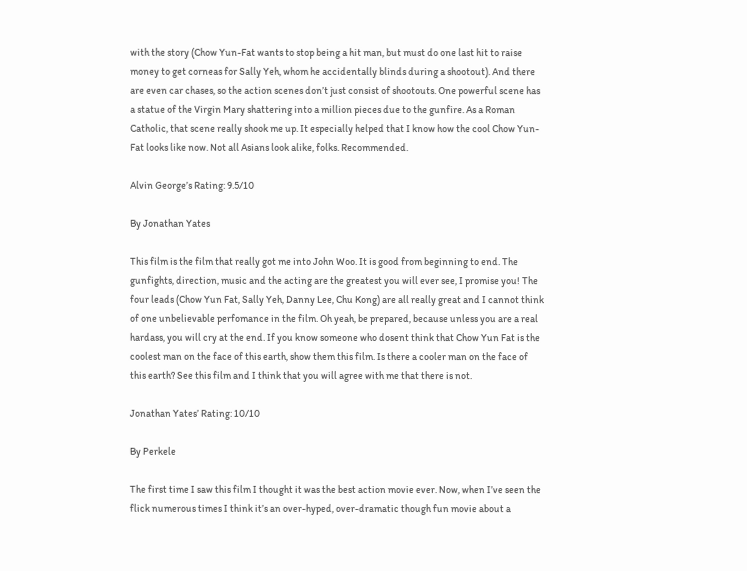with the story (Chow Yun-Fat wants to stop being a hit man, but must do one last hit to raise money to get corneas for Sally Yeh, whom he accidentally blinds during a shootout). And there are even car chases, so the action scenes don’t just consist of shootouts. One powerful scene has a statue of the Virgin Mary shattering into a million pieces due to the gunfire. As a Roman Catholic, that scene really shook me up. It especially helped that I know how the cool Chow Yun-Fat looks like now. Not all Asians look alike, folks. Recommended.

Alvin George’s Rating: 9.5/10

By Jonathan Yates

This film is the film that really got me into John Woo. It is good from beginning to end. The gunfights, direction, music and the acting are the greatest you will ever see, I promise you! The four leads (Chow Yun Fat, Sally Yeh, Danny Lee, Chu Kong) are all really great and I cannot think of one unbelievable perfomance in the film. Oh yeah, be prepared, because unless you are a real hardass, you will cry at the end. If you know someone who dosent think that Chow Yun Fat is the coolest man on the face of this earth, show them this film. Is there a cooler man on the face of this earth? See this film and I think that you will agree with me that there is not.

Jonathan Yates’ Rating: 10/10

By Perkele

The first time I saw this film I thought it was the best action movie ever. Now, when I’ve seen the flick numerous times I think it’s an over-hyped, over-dramatic though fun movie about a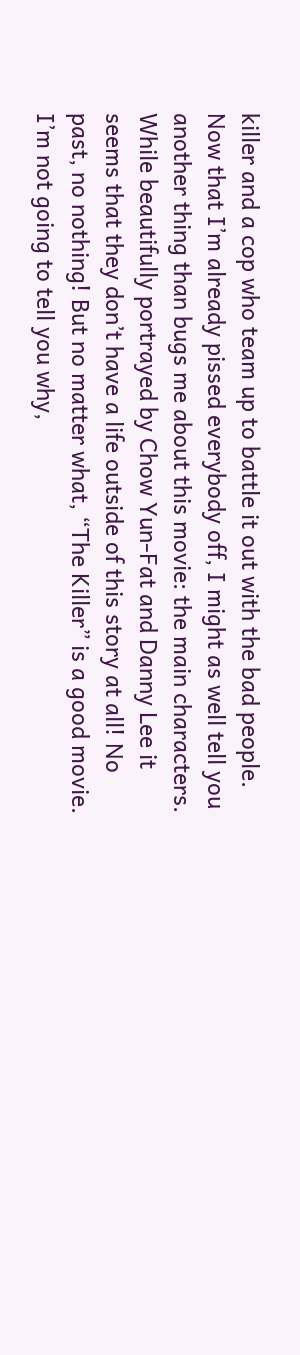killer and a cop who team up to battle it out with the bad people. Now that I’m already pissed everybody off, I might as well tell you another thing than bugs me about this movie: the main characters. While beautifully portrayed by Chow Yun-Fat and Danny Lee it seems that they don’t have a life outside of this story at all! No past, no nothing! But no matter what, “The Killer” is a good movie. I’m not going to tell you why,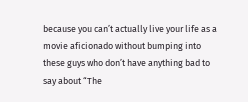because you can’t actually live your life as a movie aficionado without bumping into these guys who don’t have anything bad to say about “The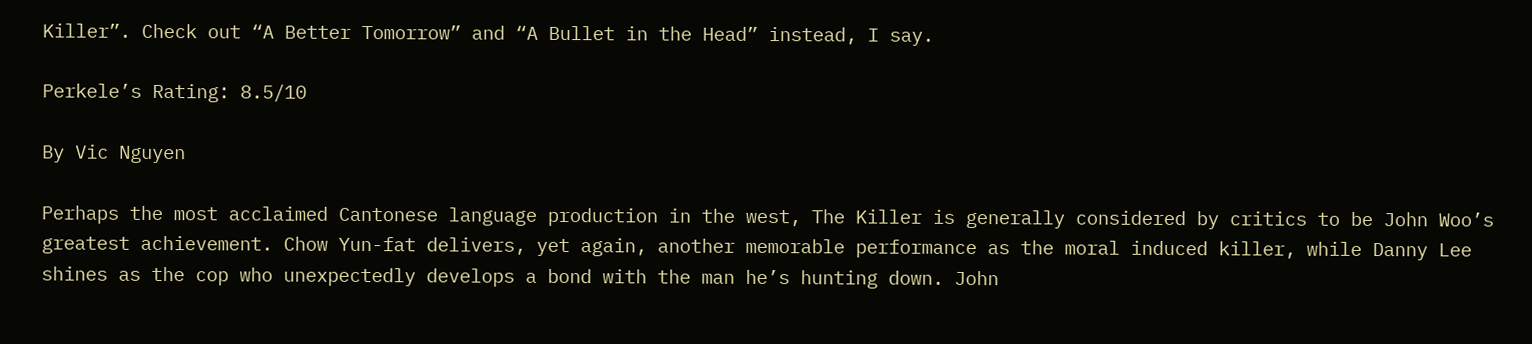Killer”. Check out “A Better Tomorrow” and “A Bullet in the Head” instead, I say.

Perkele’s Rating: 8.5/10

By Vic Nguyen

Perhaps the most acclaimed Cantonese language production in the west, The Killer is generally considered by critics to be John Woo’s greatest achievement. Chow Yun-fat delivers, yet again, another memorable performance as the moral induced killer, while Danny Lee shines as the cop who unexpectedly develops a bond with the man he’s hunting down. John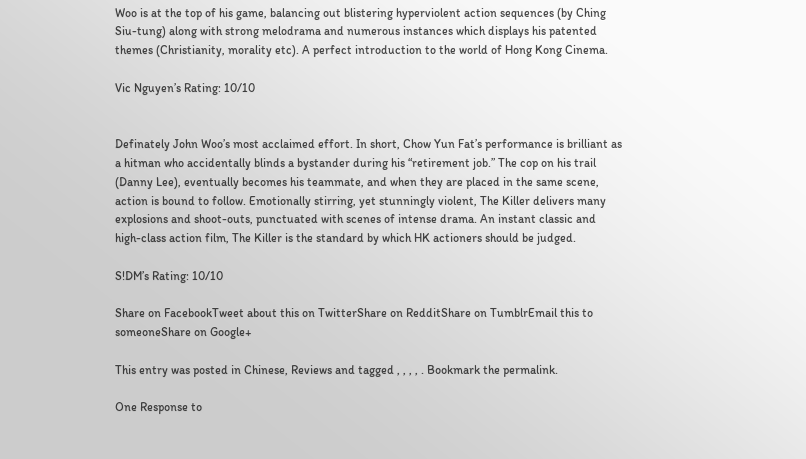Woo is at the top of his game, balancing out blistering hyperviolent action sequences (by Ching Siu-tung) along with strong melodrama and numerous instances which displays his patented themes (Christianity, morality etc). A perfect introduction to the world of Hong Kong Cinema.

Vic Nguyen’s Rating: 10/10


Definately John Woo’s most acclaimed effort. In short, Chow Yun Fat’s performance is brilliant as a hitman who accidentally blinds a bystander during his “retirement job.” The cop on his trail (Danny Lee), eventually becomes his teammate, and when they are placed in the same scene, action is bound to follow. Emotionally stirring, yet stunningly violent, The Killer delivers many explosions and shoot-outs, punctuated with scenes of intense drama. An instant classic and high-class action film, The Killer is the standard by which HK actioners should be judged.

S!DM’s Rating: 10/10

Share on FacebookTweet about this on TwitterShare on RedditShare on TumblrEmail this to someoneShare on Google+

This entry was posted in Chinese, Reviews and tagged , , , , . Bookmark the permalink.

One Response to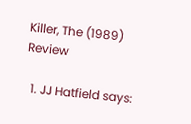Killer, The (1989) Review

  1. JJ Hatfield says: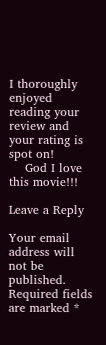I thoroughly enjoyed reading your review and your rating is spot on!
    God I love this movie!!!

Leave a Reply

Your email address will not be published. Required fields are marked *